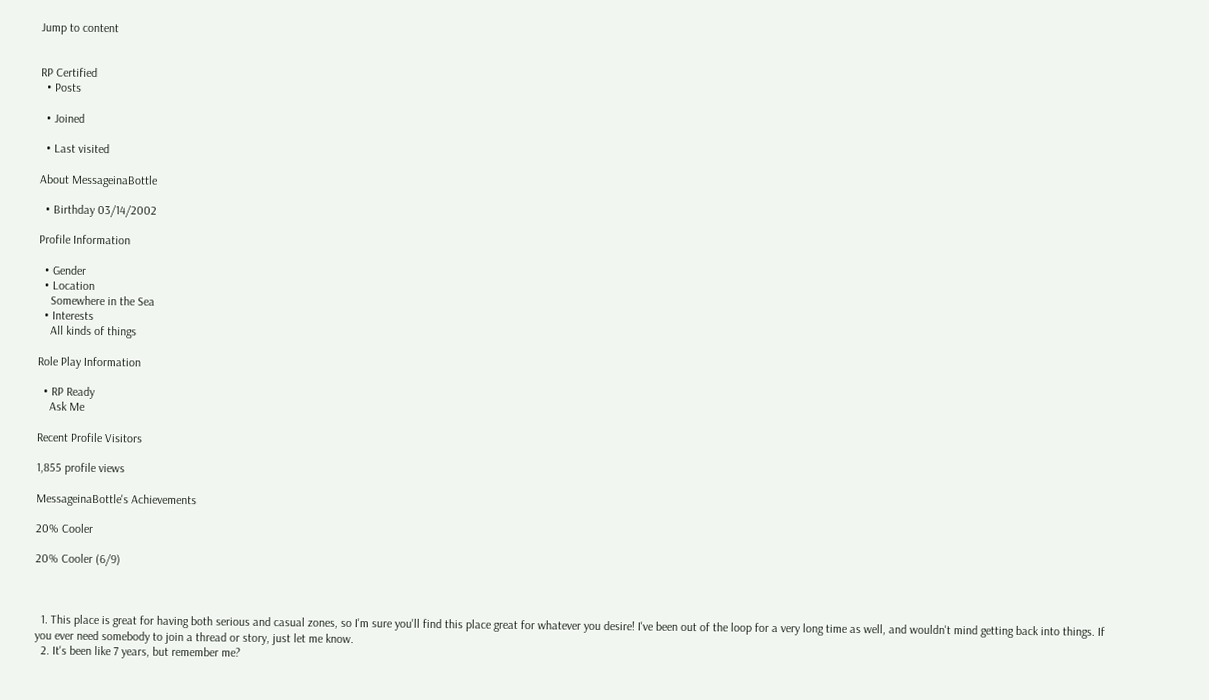Jump to content


RP Certified
  • Posts

  • Joined

  • Last visited

About MessageinaBottle

  • Birthday 03/14/2002

Profile Information

  • Gender
  • Location
    Somewhere in the Sea
  • Interests
    All kinds of things

Role Play Information

  • RP Ready
    Ask Me

Recent Profile Visitors

1,855 profile views

MessageinaBottle's Achievements

20% Cooler

20% Cooler (6/9)



  1. This place is great for having both serious and casual zones, so I'm sure you'll find this place great for whatever you desire! I've been out of the loop for a very long time as well, and wouldn't mind getting back into things. If you ever need somebody to join a thread or story, just let me know.
  2. It's been like 7 years, but remember me?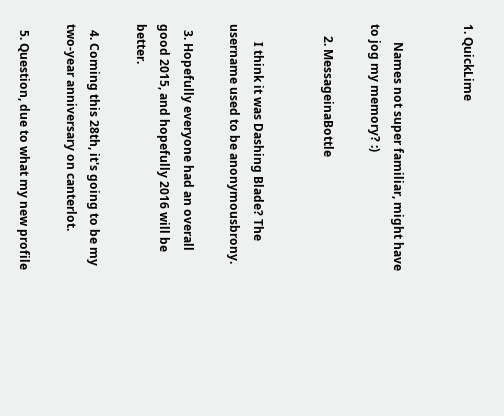1. QuickLime


      Names not super familiar, might have to jog my memory? :)

    2. MessageinaBottle


      I think it was Dashing Blade? The username used to be anonymousbrony.

  3. Hopefully everyone had an overall good 2015, and hopefully 2016 will be better.

  4. Coming this 28th, it's going to be my two-year anniversary on canterlot.

  5. Question, due to what my new profile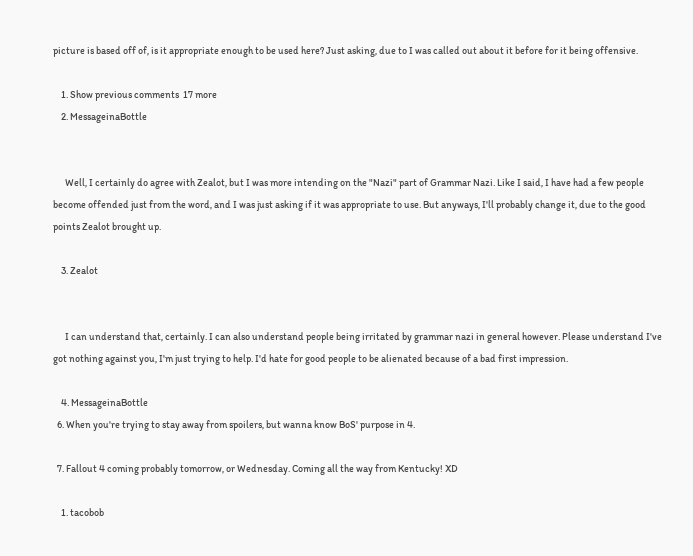picture is based off of, is it appropriate enough to be used here? Just asking, due to I was called out about it before for it being offensive.

    1. Show previous comments  17 more
    2. MessageinaBottle


      Well, I certainly do agree with Zealot, but I was more intending on the "Nazi" part of Grammar Nazi. Like I said, I have had a few people become offended just from the word, and I was just asking if it was appropriate to use. But anyways, I'll probably change it, due to the good points Zealot brought up.

    3. Zealot


      I can understand that, certainly. I can also understand people being irritated by grammar nazi in general however. Please understand I've got nothing against you, I'm just trying to help. I'd hate for good people to be alienated because of a bad first impression.

    4. MessageinaBottle
  6. When you're trying to stay away from spoilers, but wanna know BoS' purpose in 4.

  7. Fallout 4 coming probably tomorrow, or Wednesday. Coming all the way from Kentucky! XD

    1. tacobob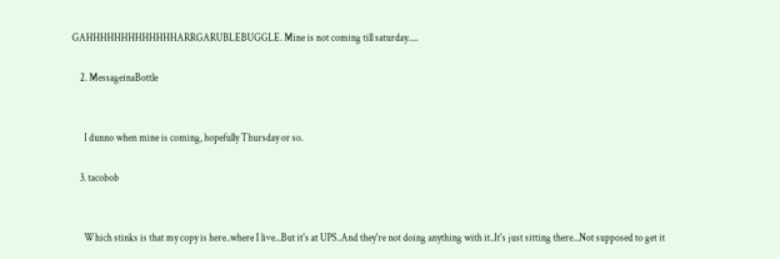GAHHHHHHHHHHHHHARRGARUBLEBUGGLE. Mine is not coming till saturday.....

    2. MessageinaBottle


      I dunno when mine is coming, hopefully Thursday or so.

    3. tacobob


      Which stinks is that my copy is here..where I live...But it's at UPS..And they're not doing anything with it..It's just sitting there...Not supposed to get it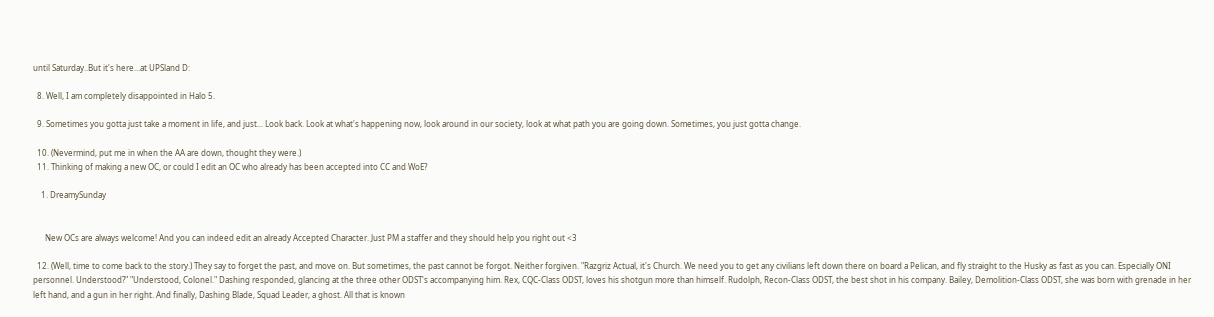until Saturday..But it's here...at UPSland D:

  8. Well, I am completely disappointed in Halo 5.

  9. Sometimes you gotta just take a moment in life, and just... Look back. Look at what's happening now, look around in our society, look at what path you are going down. Sometimes, you just gotta change.

  10. (Nevermind, put me in when the AA are down, thought they were.)
  11. Thinking of making a new OC, or could I edit an OC who already has been accepted into CC and WoE?

    1. DreamySunday


      New OCs are always welcome! And you can indeed edit an already Accepted Character. Just PM a staffer and they should help you right out <3

  12. (Well, time to come back to the story.) They say to forget the past, and move on. But sometimes, the past cannot be forgot. Neither forgiven. "Razgriz Actual, it's Church. We need you to get any civilians left down there on board a Pelican, and fly straight to the Husky as fast as you can. Especially ONI personnel. Understood?" "Understood, Colonel." Dashing responded, glancing at the three other ODST's accompanying him. Rex, CQC-Class ODST, loves his shotgun more than himself. Rudolph, Recon-Class ODST, the best shot in his company. Bailey, Demolition-Class ODST, she was born with grenade in her left hand, and a gun in her right. And finally, Dashing Blade, Squad Leader, a ghost. All that is known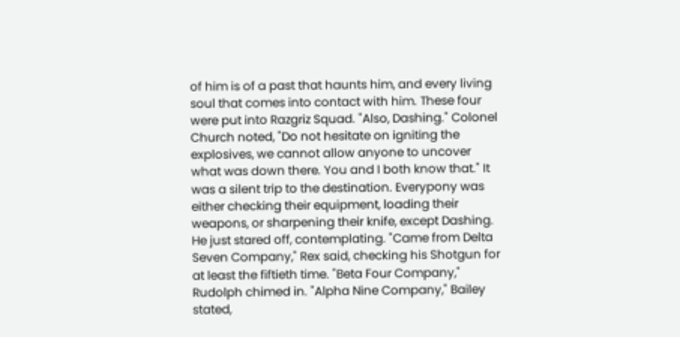of him is of a past that haunts him, and every living soul that comes into contact with him. These four were put into Razgriz Squad. "Also, Dashing." Colonel Church noted, "Do not hesitate on igniting the explosives, we cannot allow anyone to uncover what was down there. You and I both know that." It was a silent trip to the destination. Everypony was either checking their equipment, loading their weapons, or sharpening their knife, except Dashing. He just stared off, contemplating. "Came from Delta Seven Company," Rex said, checking his Shotgun for at least the fiftieth time. "Beta Four Company," Rudolph chimed in. "Alpha Nine Company," Bailey stated,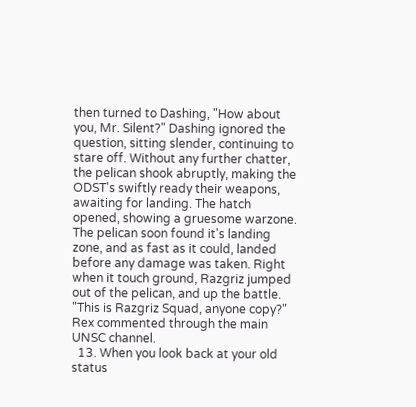then turned to Dashing, "How about you, Mr. Silent?" Dashing ignored the question, sitting slender, continuing to stare off. Without any further chatter, the pelican shook abruptly, making the ODST's swiftly ready their weapons, awaiting for landing. The hatch opened, showing a gruesome warzone. The pelican soon found it's landing zone, and as fast as it could, landed before any damage was taken. Right when it touch ground, Razgriz jumped out of the pelican, and up the battle. "This is Razgriz Squad, anyone copy?" Rex commented through the main UNSC channel.
  13. When you look back at your old status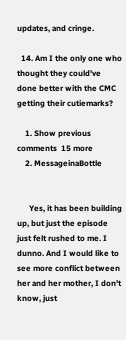updates, and cringe.

  14. Am I the only one who thought they could've done better with the CMC getting their cutiemarks?

    1. Show previous comments  15 more
    2. MessageinaBottle


      Yes, it has been building up, but just the episode just felt rushed to me. I dunno. And I would like to see more conflict between her and her mother, I don't know, just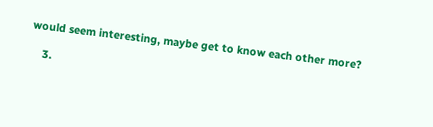would seem interesting, maybe get to know each other more?

    3.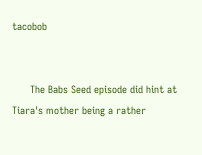tacobob


      The Babs Seed episode did hint at Tiara's mother being a rather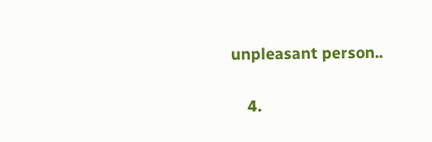unpleasant person..

    4.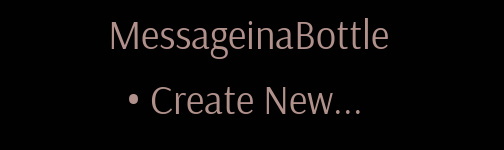MessageinaBottle
  • Create New...